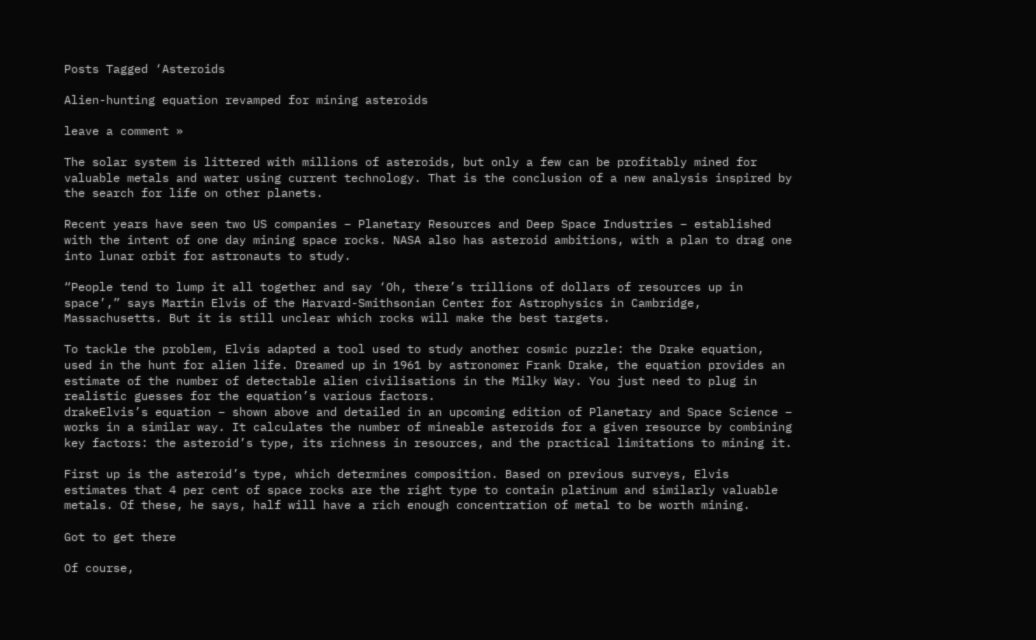Posts Tagged ‘Asteroids

Alien-hunting equation revamped for mining asteroids

leave a comment »

The solar system is littered with millions of asteroids, but only a few can be profitably mined for valuable metals and water using current technology. That is the conclusion of a new analysis inspired by the search for life on other planets.

Recent years have seen two US companies – Planetary Resources and Deep Space Industries – established with the intent of one day mining space rocks. NASA also has asteroid ambitions, with a plan to drag one into lunar orbit for astronauts to study.

“People tend to lump it all together and say ‘Oh, there’s trillions of dollars of resources up in space’,” says Martin Elvis of the Harvard-Smithsonian Center for Astrophysics in Cambridge, Massachusetts. But it is still unclear which rocks will make the best targets.

To tackle the problem, Elvis adapted a tool used to study another cosmic puzzle: the Drake equation, used in the hunt for alien life. Dreamed up in 1961 by astronomer Frank Drake, the equation provides an estimate of the number of detectable alien civilisations in the Milky Way. You just need to plug in realistic guesses for the equation’s various factors.
drakeElvis’s equation – shown above and detailed in an upcoming edition of Planetary and Space Science – works in a similar way. It calculates the number of mineable asteroids for a given resource by combining key factors: the asteroid’s type, its richness in resources, and the practical limitations to mining it.

First up is the asteroid’s type, which determines composition. Based on previous surveys, Elvis estimates that 4 per cent of space rocks are the right type to contain platinum and similarly valuable metals. Of these, he says, half will have a rich enough concentration of metal to be worth mining.

Got to get there

Of course,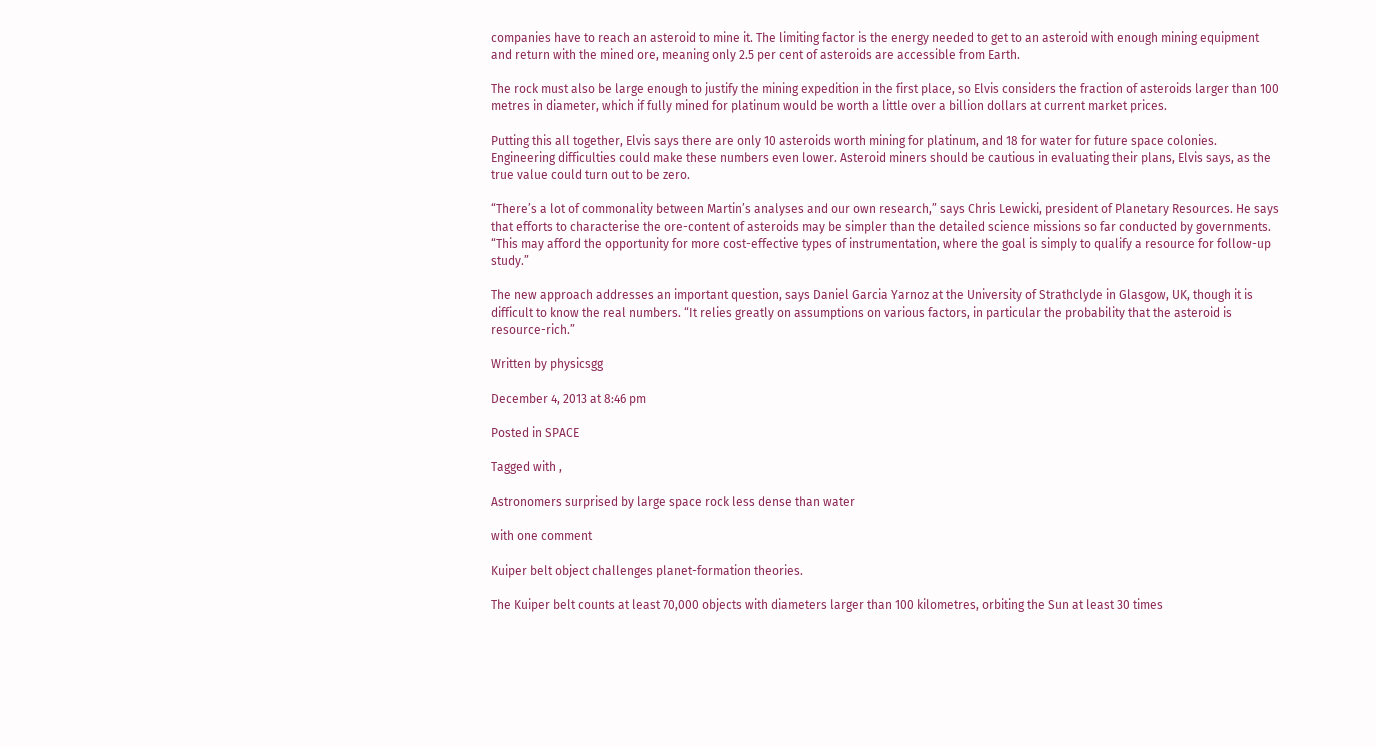companies have to reach an asteroid to mine it. The limiting factor is the energy needed to get to an asteroid with enough mining equipment and return with the mined ore, meaning only 2.5 per cent of asteroids are accessible from Earth.

The rock must also be large enough to justify the mining expedition in the first place, so Elvis considers the fraction of asteroids larger than 100 metres in diameter, which if fully mined for platinum would be worth a little over a billion dollars at current market prices.

Putting this all together, Elvis says there are only 10 asteroids worth mining for platinum, and 18 for water for future space colonies. Engineering difficulties could make these numbers even lower. Asteroid miners should be cautious in evaluating their plans, Elvis says, as the true value could turn out to be zero.

“There’s a lot of commonality between Martin’s analyses and our own research,” says Chris Lewicki, president of Planetary Resources. He says that efforts to characterise the ore-content of asteroids may be simpler than the detailed science missions so far conducted by governments. “This may afford the opportunity for more cost-effective types of instrumentation, where the goal is simply to qualify a resource for follow-up study.”

The new approach addresses an important question, says Daniel Garcia Yarnoz at the University of Strathclyde in Glasgow, UK, though it is difficult to know the real numbers. “It relies greatly on assumptions on various factors, in particular the probability that the asteroid is resource-rich.”

Written by physicsgg

December 4, 2013 at 8:46 pm

Posted in SPACE

Tagged with ,

Astronomers surprised by large space rock less dense than water

with one comment

Kuiper belt object challenges planet-formation theories.

The Kuiper belt counts at least 70,000 objects with diameters larger than 100 kilometres, orbiting the Sun at least 30 times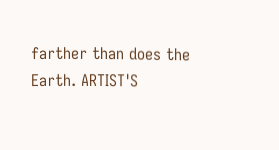farther than does the Earth. ARTIST'S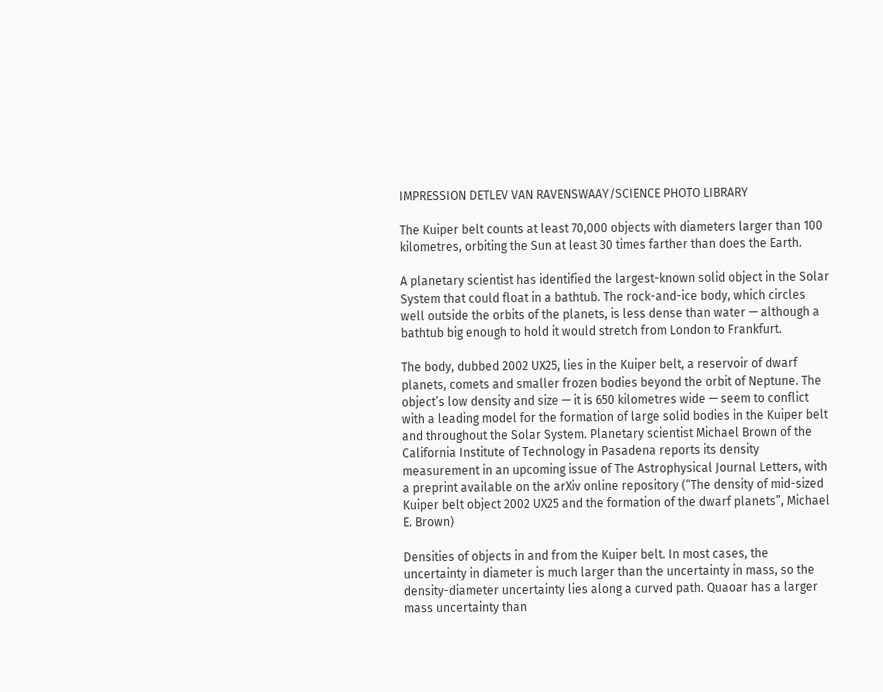IMPRESSION DETLEV VAN RAVENSWAAY/SCIENCE PHOTO LIBRARY

The Kuiper belt counts at least 70,000 objects with diameters larger than 100 kilometres, orbiting the Sun at least 30 times farther than does the Earth.

A planetary scientist has identified the largest-known solid object in the Solar System that could float in a bathtub. The rock-and-ice body, which circles well outside the orbits of the planets, is less dense than water — although a bathtub big enough to hold it would stretch from London to Frankfurt.

The body, dubbed 2002 UX25, lies in the Kuiper belt, a reservoir of dwarf planets, comets and smaller frozen bodies beyond the orbit of Neptune. The object’s low density and size — it is 650 kilometres wide — seem to conflict with a leading model for the formation of large solid bodies in the Kuiper belt and throughout the Solar System. Planetary scientist Michael Brown of the California Institute of Technology in Pasadena reports its density measurement in an upcoming issue of The Astrophysical Journal Letters, with a preprint available on the arXiv online repository (“The density of mid-sized Kuiper belt object 2002 UX25 and the formation of the dwarf planets”, Michael E. Brown)

Densities of objects in and from the Kuiper belt. In most cases, the uncertainty in diameter is much larger than the uncertainty in mass, so the density-diameter uncertainty lies along a curved path. Quaoar has a larger mass uncertainty than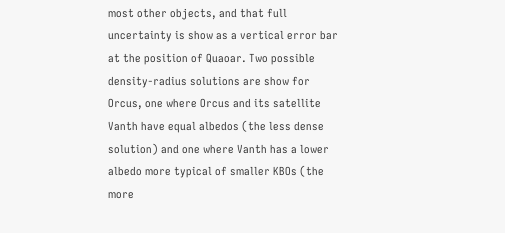most other objects, and that full uncertainty is show as a vertical error bar at the position of Quaoar. Two possible density-radius solutions are show for Orcus, one where Orcus and its satellite Vanth have equal albedos (the less dense solution) and one where Vanth has a lower albedo more typical of smaller KBOs (the more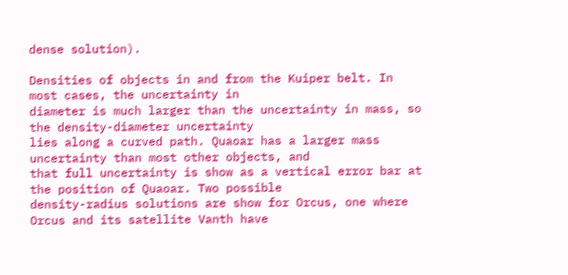dense solution).

Densities of objects in and from the Kuiper belt. In most cases, the uncertainty in
diameter is much larger than the uncertainty in mass, so the density-diameter uncertainty
lies along a curved path. Quaoar has a larger mass uncertainty than most other objects, and
that full uncertainty is show as a vertical error bar at the position of Quaoar. Two possible
density-radius solutions are show for Orcus, one where Orcus and its satellite Vanth have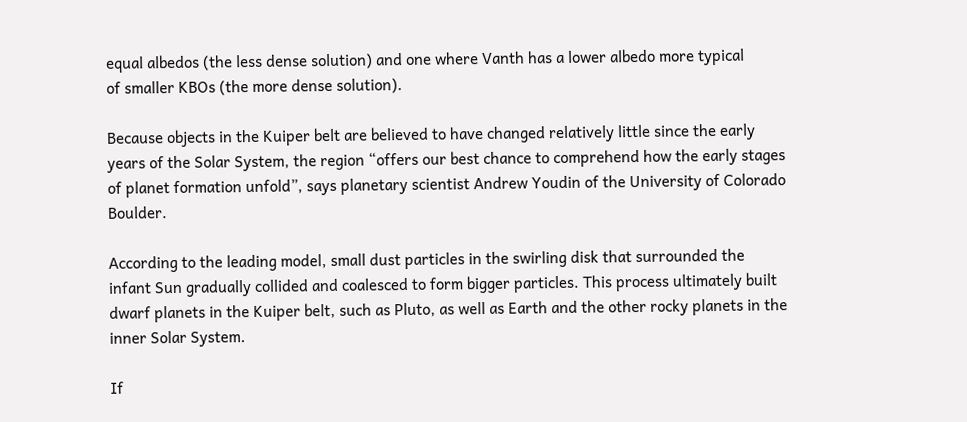equal albedos (the less dense solution) and one where Vanth has a lower albedo more typical
of smaller KBOs (the more dense solution).

Because objects in the Kuiper belt are believed to have changed relatively little since the early years of the Solar System, the region “offers our best chance to comprehend how the early stages of planet formation unfold”, says planetary scientist Andrew Youdin of the University of Colorado Boulder.

According to the leading model, small dust particles in the swirling disk that surrounded the infant Sun gradually collided and coalesced to form bigger particles. This process ultimately built dwarf planets in the Kuiper belt, such as Pluto, as well as Earth and the other rocky planets in the inner Solar System.

If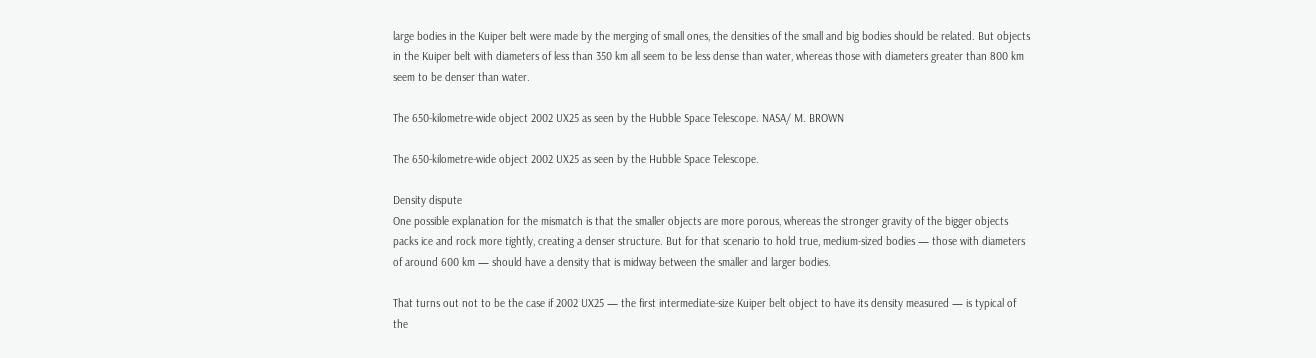large bodies in the Kuiper belt were made by the merging of small ones, the densities of the small and big bodies should be related. But objects in the Kuiper belt with diameters of less than 350 km all seem to be less dense than water, whereas those with diameters greater than 800 km seem to be denser than water.

The 650-kilometre-wide object 2002 UX25 as seen by the Hubble Space Telescope. NASA/ M. BROWN

The 650-kilometre-wide object 2002 UX25 as seen by the Hubble Space Telescope.

Density dispute
One possible explanation for the mismatch is that the smaller objects are more porous, whereas the stronger gravity of the bigger objects packs ice and rock more tightly, creating a denser structure. But for that scenario to hold true, medium-sized bodies — those with diameters of around 600 km — should have a density that is midway between the smaller and larger bodies.

That turns out not to be the case if 2002 UX25 — the first intermediate-size Kuiper belt object to have its density measured — is typical of the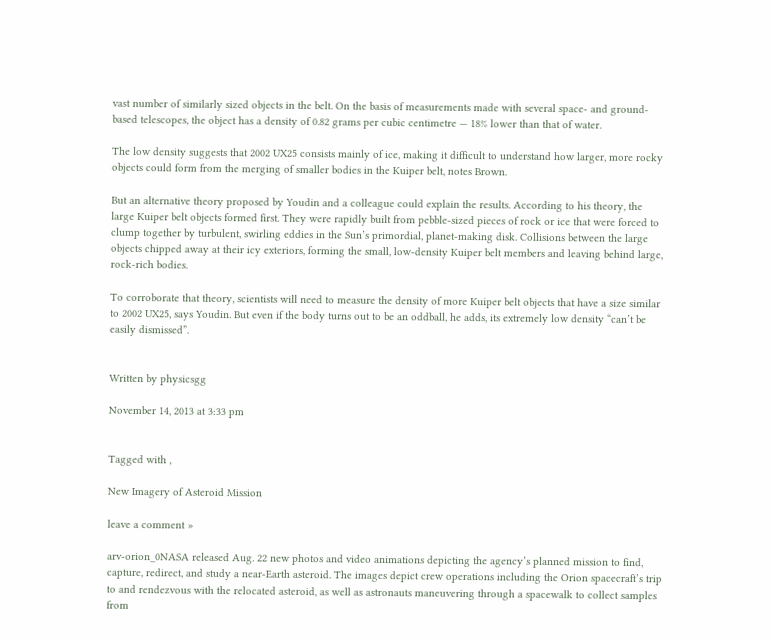vast number of similarly sized objects in the belt. On the basis of measurements made with several space- and ground-based telescopes, the object has a density of 0.82 grams per cubic centimetre — 18% lower than that of water.

The low density suggests that 2002 UX25 consists mainly of ice, making it difficult to understand how larger, more rocky objects could form from the merging of smaller bodies in the Kuiper belt, notes Brown.

But an alternative theory proposed by Youdin and a colleague could explain the results. According to his theory, the large Kuiper belt objects formed first. They were rapidly built from pebble-sized pieces of rock or ice that were forced to clump together by turbulent, swirling eddies in the Sun’s primordial, planet-making disk. Collisions between the large objects chipped away at their icy exteriors, forming the small, low-density Kuiper belt members and leaving behind large, rock-rich bodies.

To corroborate that theory, scientists will need to measure the density of more Kuiper belt objects that have a size similar to 2002 UX25, says Youdin. But even if the body turns out to be an oddball, he adds, its extremely low density “can’t be easily dismissed”.


Written by physicsgg

November 14, 2013 at 3:33 pm


Tagged with ,

New Imagery of Asteroid Mission

leave a comment »

arv-orion_0NASA released Aug. 22 new photos and video animations depicting the agency’s planned mission to find, capture, redirect, and study a near-Earth asteroid. The images depict crew operations including the Orion spacecraft’s trip to and rendezvous with the relocated asteroid, as well as astronauts maneuvering through a spacewalk to collect samples from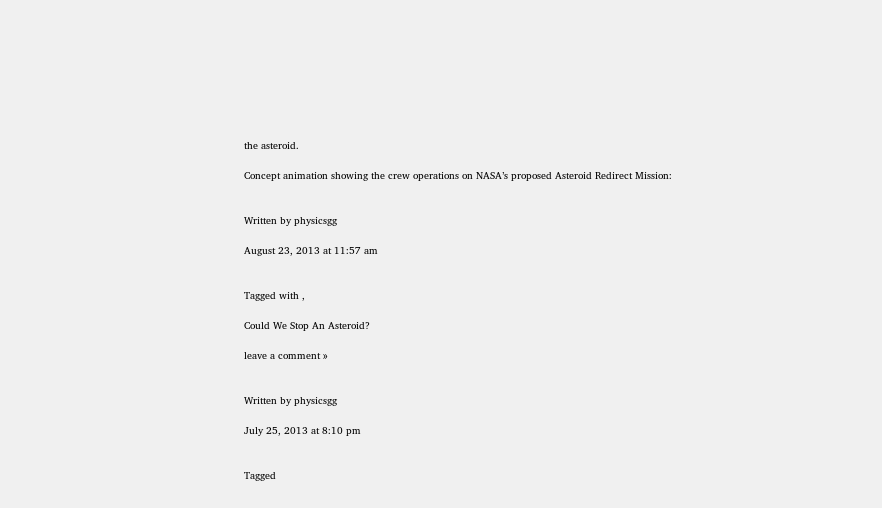the asteroid.

Concept animation showing the crew operations on NASA’s proposed Asteroid Redirect Mission:


Written by physicsgg

August 23, 2013 at 11:57 am


Tagged with ,

Could We Stop An Asteroid?

leave a comment »


Written by physicsgg

July 25, 2013 at 8:10 pm


Tagged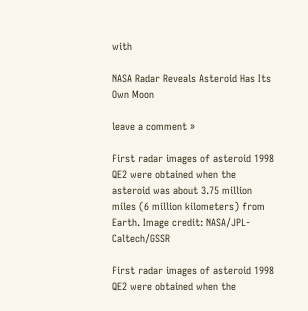with

NASA Radar Reveals Asteroid Has Its Own Moon

leave a comment »

First radar images of asteroid 1998 QE2 were obtained when the asteroid was about 3.75 million miles (6 million kilometers) from Earth. Image credit: NASA/JPL-Caltech/GSSR

First radar images of asteroid 1998 QE2 were obtained when the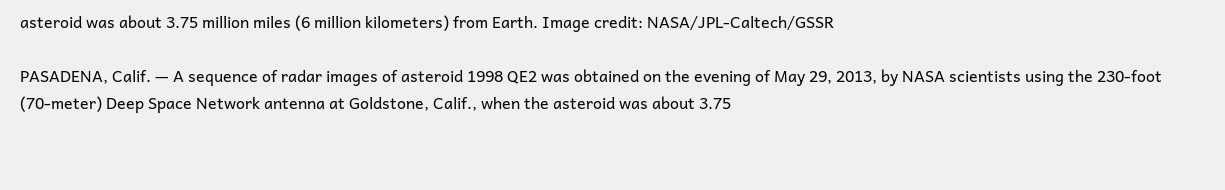asteroid was about 3.75 million miles (6 million kilometers) from Earth. Image credit: NASA/JPL-Caltech/GSSR

PASADENA, Calif. — A sequence of radar images of asteroid 1998 QE2 was obtained on the evening of May 29, 2013, by NASA scientists using the 230-foot (70-meter) Deep Space Network antenna at Goldstone, Calif., when the asteroid was about 3.75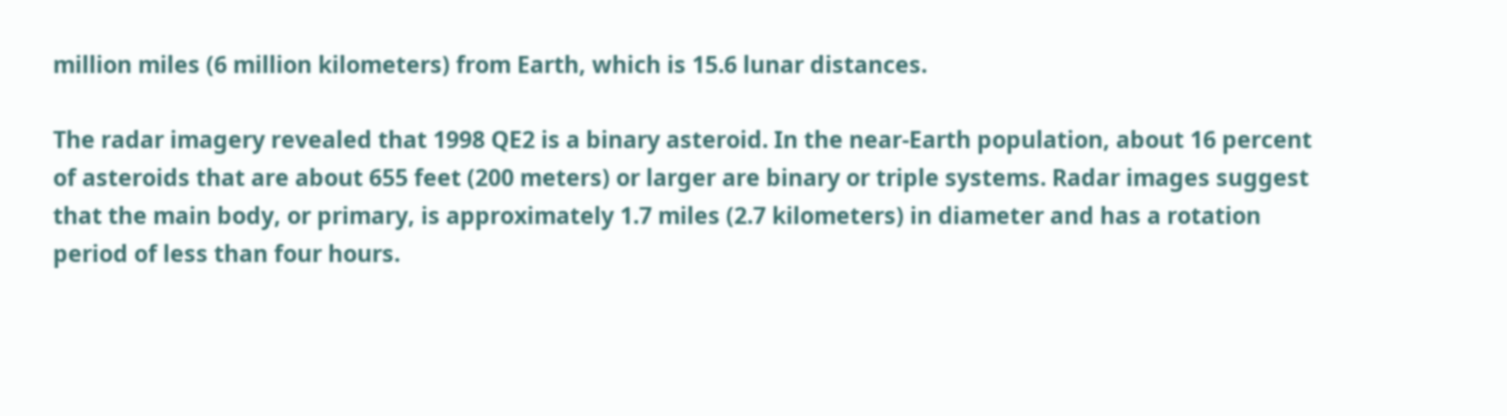million miles (6 million kilometers) from Earth, which is 15.6 lunar distances.

The radar imagery revealed that 1998 QE2 is a binary asteroid. In the near-Earth population, about 16 percent of asteroids that are about 655 feet (200 meters) or larger are binary or triple systems. Radar images suggest that the main body, or primary, is approximately 1.7 miles (2.7 kilometers) in diameter and has a rotation period of less than four hours.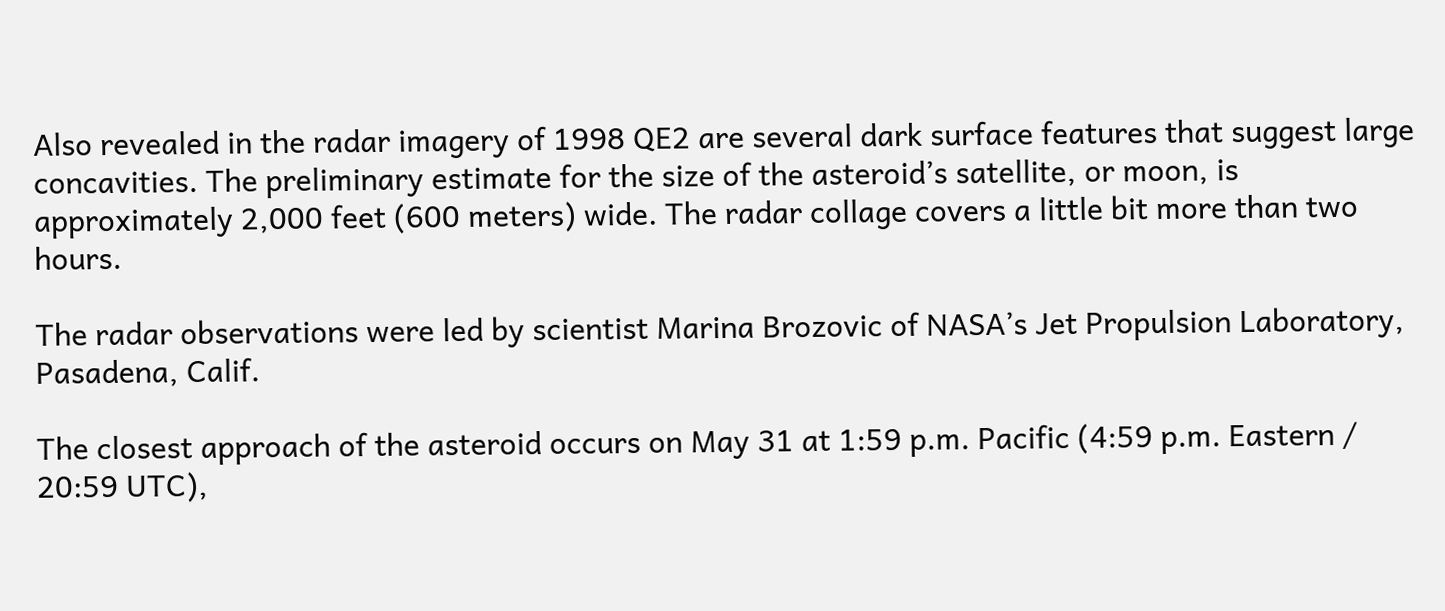Also revealed in the radar imagery of 1998 QE2 are several dark surface features that suggest large concavities. The preliminary estimate for the size of the asteroid’s satellite, or moon, is approximately 2,000 feet (600 meters) wide. The radar collage covers a little bit more than two hours.

The radar observations were led by scientist Marina Brozovic of NASA’s Jet Propulsion Laboratory, Pasadena, Calif.

The closest approach of the asteroid occurs on May 31 at 1:59 p.m. Pacific (4:59 p.m. Eastern / 20:59 UTC),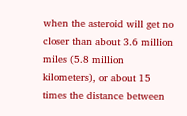when the asteroid will get no closer than about 3.6 million miles (5.8 million kilometers), or about 15 times the distance between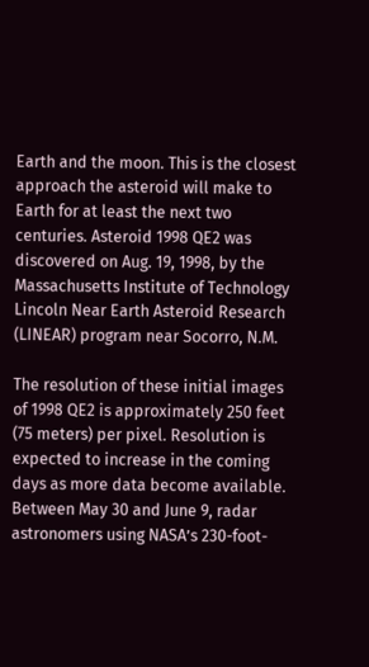Earth and the moon. This is the closest approach the asteroid will make to Earth for at least the next two centuries. Asteroid 1998 QE2 was discovered on Aug. 19, 1998, by the Massachusetts Institute of Technology Lincoln Near Earth Asteroid Research (LINEAR) program near Socorro, N.M.

The resolution of these initial images of 1998 QE2 is approximately 250 feet (75 meters) per pixel. Resolution is expected to increase in the coming days as more data become available. Between May 30 and June 9, radar astronomers using NASA’s 230-foot-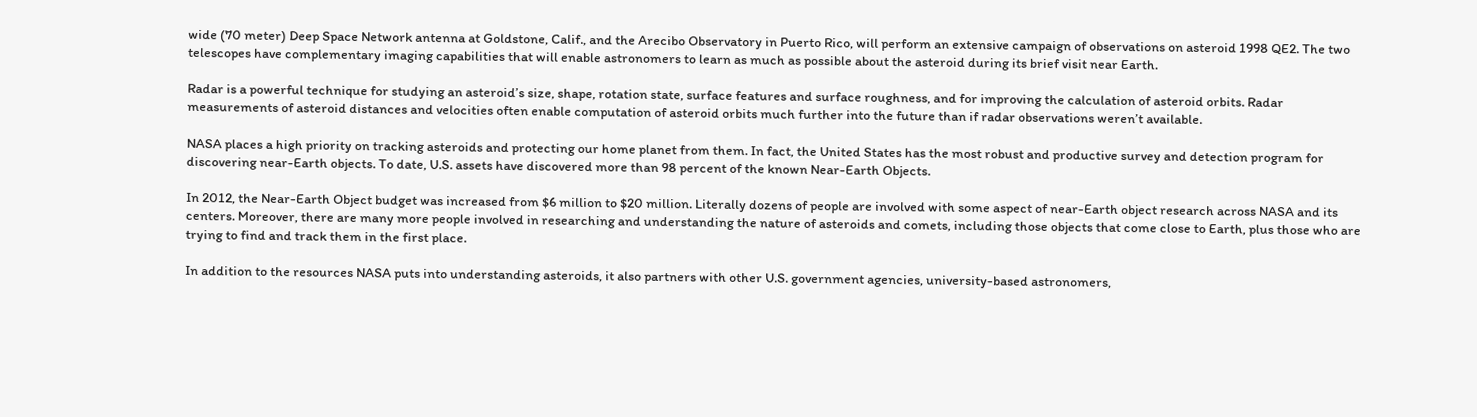wide (70 meter) Deep Space Network antenna at Goldstone, Calif., and the Arecibo Observatory in Puerto Rico, will perform an extensive campaign of observations on asteroid 1998 QE2. The two telescopes have complementary imaging capabilities that will enable astronomers to learn as much as possible about the asteroid during its brief visit near Earth.

Radar is a powerful technique for studying an asteroid’s size, shape, rotation state, surface features and surface roughness, and for improving the calculation of asteroid orbits. Radar measurements of asteroid distances and velocities often enable computation of asteroid orbits much further into the future than if radar observations weren’t available.

NASA places a high priority on tracking asteroids and protecting our home planet from them. In fact, the United States has the most robust and productive survey and detection program for discovering near-Earth objects. To date, U.S. assets have discovered more than 98 percent of the known Near-Earth Objects.

In 2012, the Near-Earth Object budget was increased from $6 million to $20 million. Literally dozens of people are involved with some aspect of near-Earth object research across NASA and its centers. Moreover, there are many more people involved in researching and understanding the nature of asteroids and comets, including those objects that come close to Earth, plus those who are trying to find and track them in the first place.

In addition to the resources NASA puts into understanding asteroids, it also partners with other U.S. government agencies, university-based astronomers,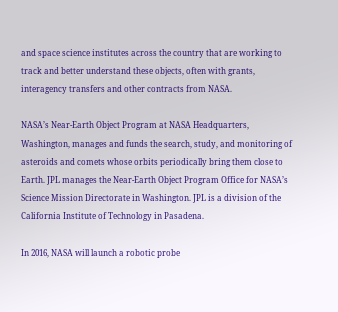and space science institutes across the country that are working to track and better understand these objects, often with grants, interagency transfers and other contracts from NASA.

NASA’s Near-Earth Object Program at NASA Headquarters, Washington, manages and funds the search, study, and monitoring of asteroids and comets whose orbits periodically bring them close to Earth. JPL manages the Near-Earth Object Program Office for NASA’s Science Mission Directorate in Washington. JPL is a division of the California Institute of Technology in Pasadena.

In 2016, NASA will launch a robotic probe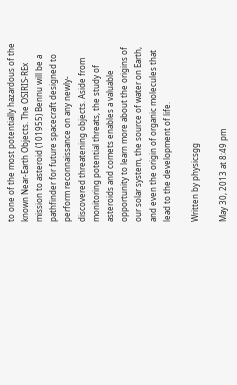to one of the most potentially hazardous of the known Near-Earth Objects. The OSIRIS-REx mission to asteroid (101955) Bennu will be a pathfinder for future spacecraft designed to perform reconnaissance on any newly-discovered threatening objects. Aside from monitoring potential threats, the study of asteroids and comets enables a valuable opportunity to learn more about the origins of our solar system, the source of water on Earth, and even the origin of organic molecules that lead to the development of life.

Written by physicsgg

May 30, 2013 at 8:49 pm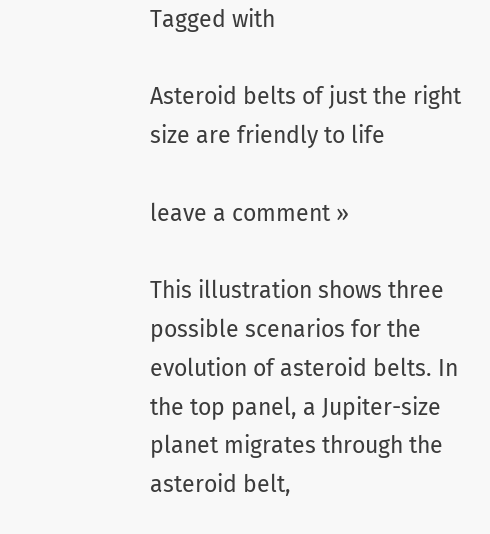Tagged with

Asteroid belts of just the right size are friendly to life

leave a comment »

This illustration shows three possible scenarios for the evolution of asteroid belts. In the top panel, a Jupiter-size planet migrates through the asteroid belt,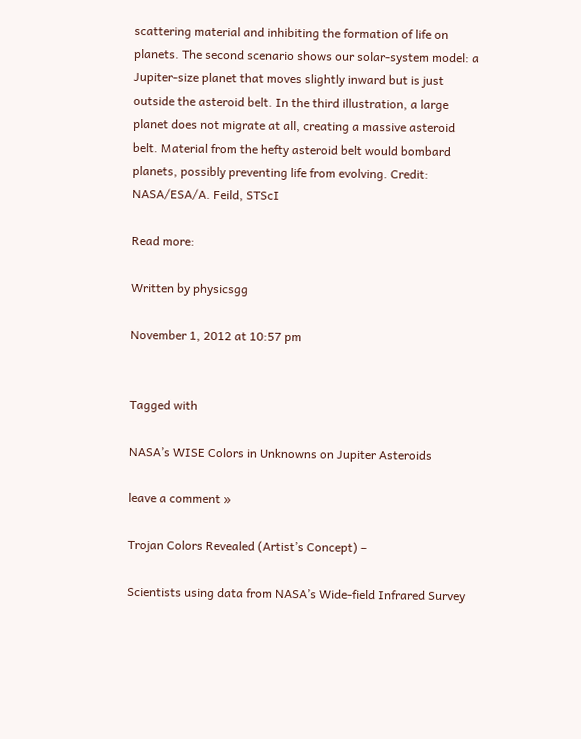scattering material and inhibiting the formation of life on planets. The second scenario shows our solar-system model: a Jupiter-size planet that moves slightly inward but is just outside the asteroid belt. In the third illustration, a large planet does not migrate at all, creating a massive asteroid belt. Material from the hefty asteroid belt would bombard planets, possibly preventing life from evolving. Credit: NASA/ESA/A. Feild, STScI

Read more:

Written by physicsgg

November 1, 2012 at 10:57 pm


Tagged with

NASA’s WISE Colors in Unknowns on Jupiter Asteroids

leave a comment »

Trojan Colors Revealed (Artist’s Concept) –

Scientists using data from NASA’s Wide-field Infrared Survey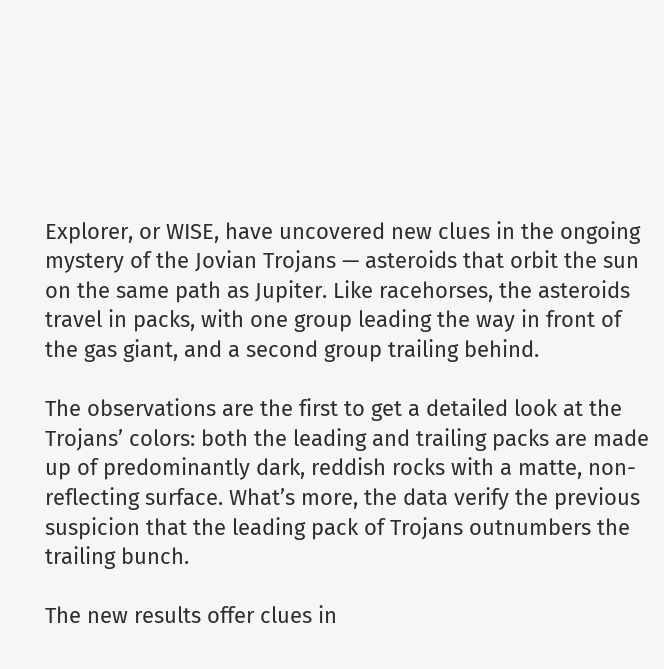Explorer, or WISE, have uncovered new clues in the ongoing mystery of the Jovian Trojans — asteroids that orbit the sun on the same path as Jupiter. Like racehorses, the asteroids travel in packs, with one group leading the way in front of the gas giant, and a second group trailing behind.

The observations are the first to get a detailed look at the Trojans’ colors: both the leading and trailing packs are made up of predominantly dark, reddish rocks with a matte, non-reflecting surface. What’s more, the data verify the previous suspicion that the leading pack of Trojans outnumbers the trailing bunch.

The new results offer clues in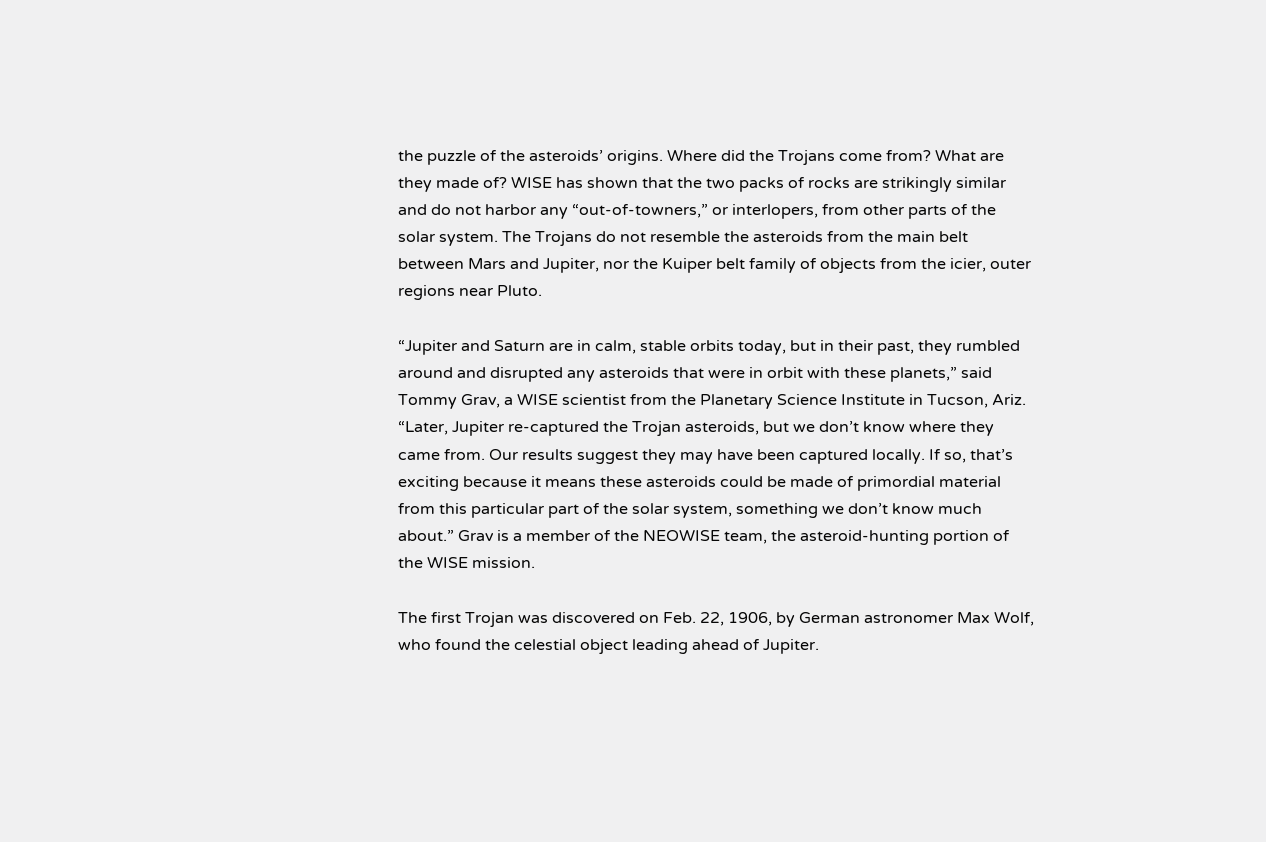the puzzle of the asteroids’ origins. Where did the Trojans come from? What are they made of? WISE has shown that the two packs of rocks are strikingly similar and do not harbor any “out-of-towners,” or interlopers, from other parts of the solar system. The Trojans do not resemble the asteroids from the main belt between Mars and Jupiter, nor the Kuiper belt family of objects from the icier, outer regions near Pluto.

“Jupiter and Saturn are in calm, stable orbits today, but in their past, they rumbled around and disrupted any asteroids that were in orbit with these planets,” said Tommy Grav, a WISE scientist from the Planetary Science Institute in Tucson, Ariz. “Later, Jupiter re-captured the Trojan asteroids, but we don’t know where they came from. Our results suggest they may have been captured locally. If so, that’s exciting because it means these asteroids could be made of primordial material from this particular part of the solar system, something we don’t know much about.” Grav is a member of the NEOWISE team, the asteroid-hunting portion of the WISE mission.

The first Trojan was discovered on Feb. 22, 1906, by German astronomer Max Wolf, who found the celestial object leading ahead of Jupiter.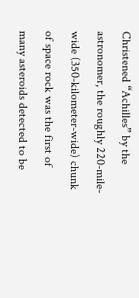Christened “Achilles” by the astronomer, the roughly 220-mile-wide (350-kilometer-wide) chunk of space rock was the first of many asteroids detected to be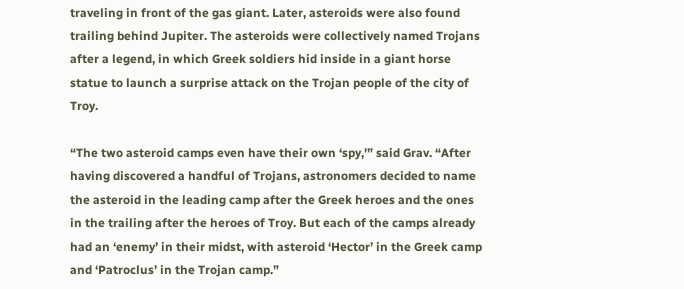traveling in front of the gas giant. Later, asteroids were also found trailing behind Jupiter. The asteroids were collectively named Trojans after a legend, in which Greek soldiers hid inside in a giant horse statue to launch a surprise attack on the Trojan people of the city of Troy.

“The two asteroid camps even have their own ‘spy,'” said Grav. “After having discovered a handful of Trojans, astronomers decided to name the asteroid in the leading camp after the Greek heroes and the ones in the trailing after the heroes of Troy. But each of the camps already had an ‘enemy’ in their midst, with asteroid ‘Hector’ in the Greek camp and ‘Patroclus’ in the Trojan camp.”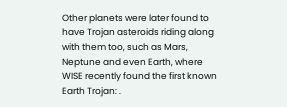Other planets were later found to have Trojan asteroids riding along with them too, such as Mars, Neptune and even Earth, where WISE recently found the first known Earth Trojan: .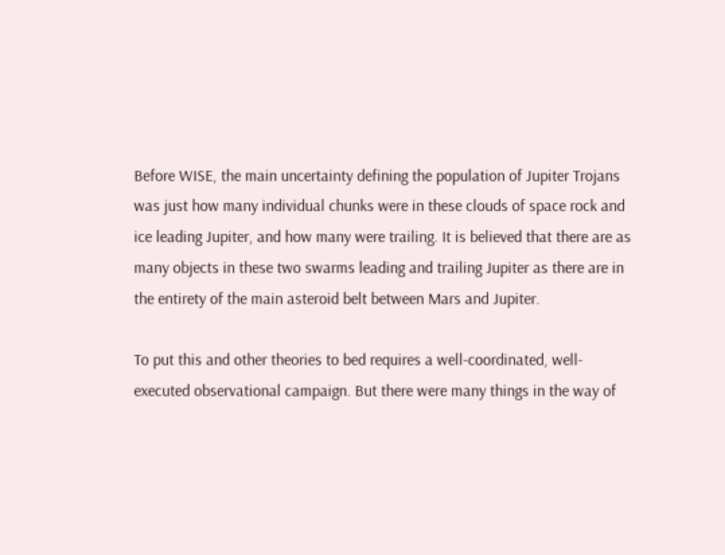Before WISE, the main uncertainty defining the population of Jupiter Trojans was just how many individual chunks were in these clouds of space rock and ice leading Jupiter, and how many were trailing. It is believed that there are as many objects in these two swarms leading and trailing Jupiter as there are in the entirety of the main asteroid belt between Mars and Jupiter.

To put this and other theories to bed requires a well-coordinated, well-executed observational campaign. But there were many things in the way of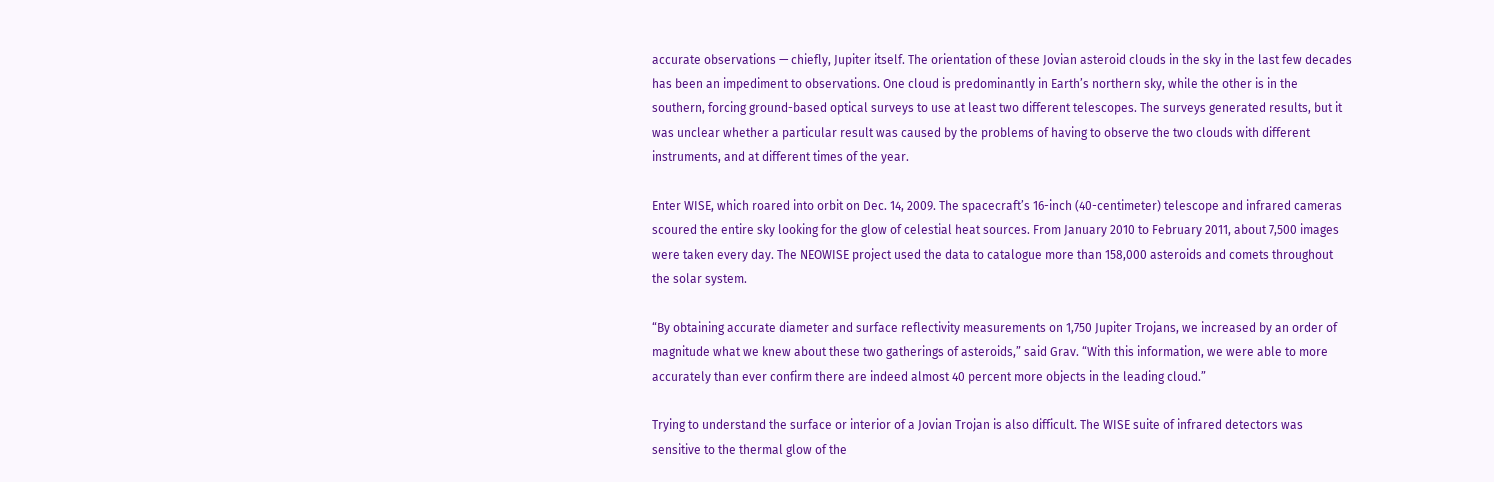accurate observations — chiefly, Jupiter itself. The orientation of these Jovian asteroid clouds in the sky in the last few decades has been an impediment to observations. One cloud is predominantly in Earth’s northern sky, while the other is in the southern, forcing ground-based optical surveys to use at least two different telescopes. The surveys generated results, but it was unclear whether a particular result was caused by the problems of having to observe the two clouds with different instruments, and at different times of the year.

Enter WISE, which roared into orbit on Dec. 14, 2009. The spacecraft’s 16-inch (40-centimeter) telescope and infrared cameras scoured the entire sky looking for the glow of celestial heat sources. From January 2010 to February 2011, about 7,500 images were taken every day. The NEOWISE project used the data to catalogue more than 158,000 asteroids and comets throughout the solar system.

“By obtaining accurate diameter and surface reflectivity measurements on 1,750 Jupiter Trojans, we increased by an order of magnitude what we knew about these two gatherings of asteroids,” said Grav. “With this information, we were able to more accurately than ever confirm there are indeed almost 40 percent more objects in the leading cloud.”

Trying to understand the surface or interior of a Jovian Trojan is also difficult. The WISE suite of infrared detectors was sensitive to the thermal glow of the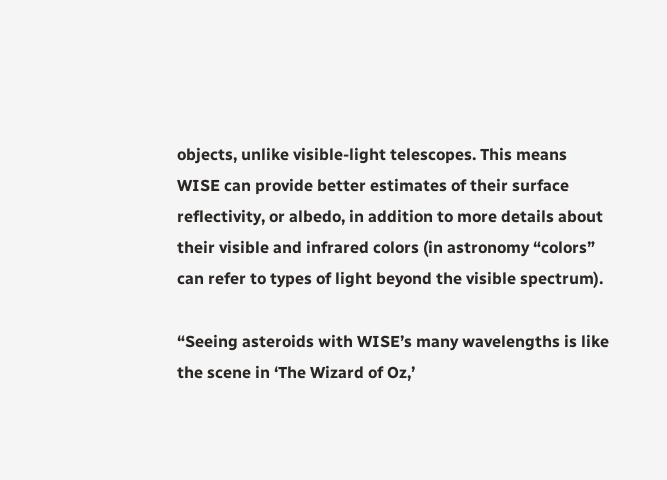objects, unlike visible-light telescopes. This means WISE can provide better estimates of their surface reflectivity, or albedo, in addition to more details about their visible and infrared colors (in astronomy “colors” can refer to types of light beyond the visible spectrum).

“Seeing asteroids with WISE’s many wavelengths is like the scene in ‘The Wizard of Oz,’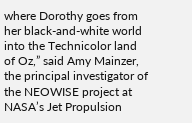where Dorothy goes from her black-and-white world into the Technicolor land of Oz,” said Amy Mainzer, the principal investigator of the NEOWISE project at NASA’s Jet Propulsion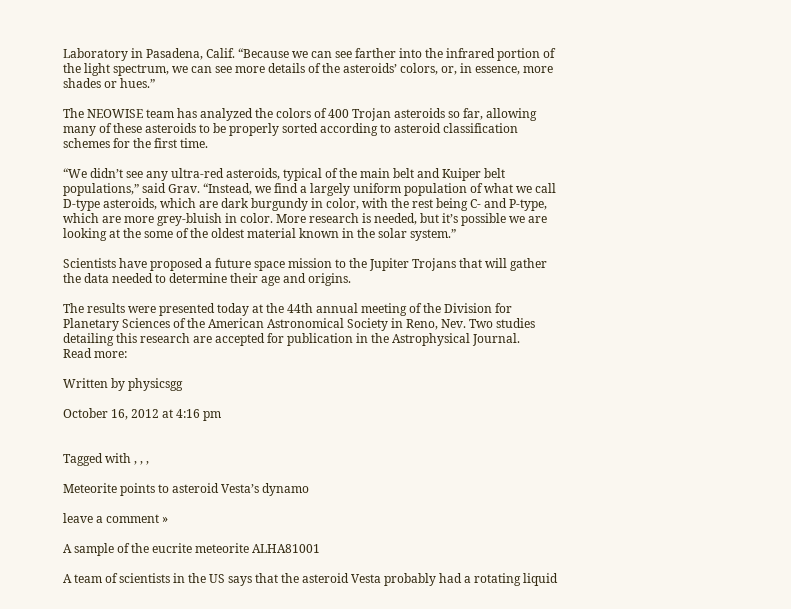Laboratory in Pasadena, Calif. “Because we can see farther into the infrared portion of the light spectrum, we can see more details of the asteroids’ colors, or, in essence, more shades or hues.”

The NEOWISE team has analyzed the colors of 400 Trojan asteroids so far, allowing many of these asteroids to be properly sorted according to asteroid classification schemes for the first time.

“We didn’t see any ultra-red asteroids, typical of the main belt and Kuiper belt populations,” said Grav. “Instead, we find a largely uniform population of what we call D-type asteroids, which are dark burgundy in color, with the rest being C- and P-type, which are more grey-bluish in color. More research is needed, but it’s possible we are looking at the some of the oldest material known in the solar system.”

Scientists have proposed a future space mission to the Jupiter Trojans that will gather the data needed to determine their age and origins.

The results were presented today at the 44th annual meeting of the Division for Planetary Sciences of the American Astronomical Society in Reno, Nev. Two studies detailing this research are accepted for publication in the Astrophysical Journal.
Read more:

Written by physicsgg

October 16, 2012 at 4:16 pm


Tagged with , , ,

Meteorite points to asteroid Vesta’s dynamo

leave a comment »

A sample of the eucrite meteorite ALHA81001

A team of scientists in the US says that the asteroid Vesta probably had a rotating liquid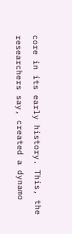core in its early history. This, the researchers say, created a dynamo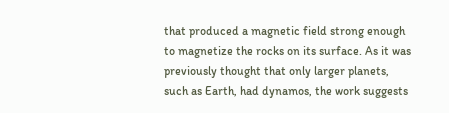that produced a magnetic field strong enough to magnetize the rocks on its surface. As it was previously thought that only larger planets, such as Earth, had dynamos, the work suggests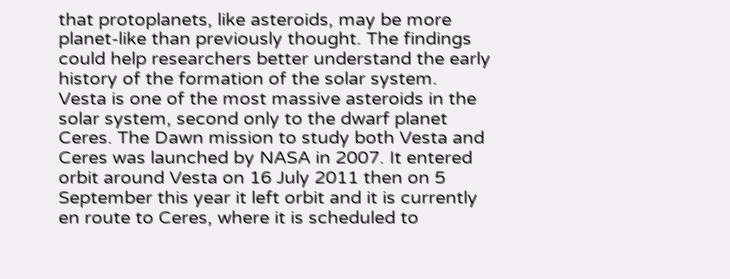that protoplanets, like asteroids, may be more planet-like than previously thought. The findings could help researchers better understand the early history of the formation of the solar system.
Vesta is one of the most massive asteroids in the solar system, second only to the dwarf planet Ceres. The Dawn mission to study both Vesta and Ceres was launched by NASA in 2007. It entered orbit around Vesta on 16 July 2011 then on 5 September this year it left orbit and it is currently en route to Ceres, where it is scheduled to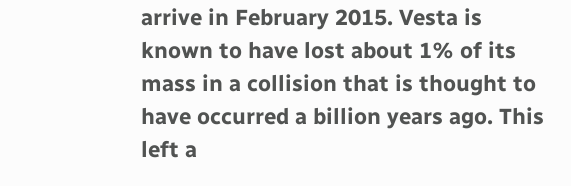arrive in February 2015. Vesta is known to have lost about 1% of its mass in a collision that is thought to have occurred a billion years ago. This left a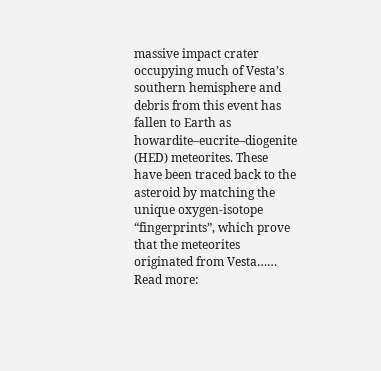massive impact crater occupying much of Vesta’s southern hemisphere and debris from this event has fallen to Earth as howardite–eucrite–diogenite (HED) meteorites. These have been traced back to the asteroid by matching the unique oxygen-isotope “fingerprints”, which prove that the meteorites originated from Vesta……
Read more: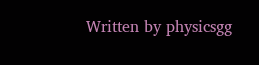Written by physicsgg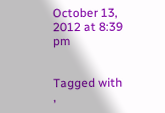October 13, 2012 at 8:39 pm


Tagged with ,